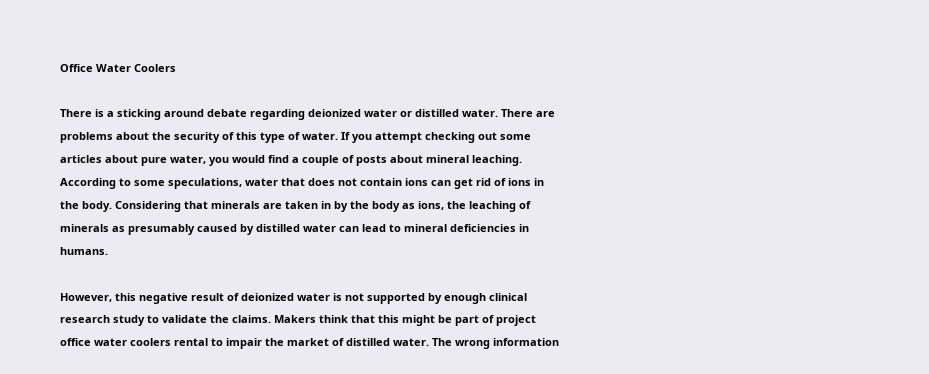Office Water Coolers

There is a sticking around debate regarding deionized water or distilled water. There are problems about the security of this type of water. If you attempt checking out some articles about pure water, you would find a couple of posts about mineral leaching. According to some speculations, water that does not contain ions can get rid of ions in the body. Considering that minerals are taken in by the body as ions, the leaching of minerals as presumably caused by distilled water can lead to mineral deficiencies in humans.

However, this negative result of deionized water is not supported by enough clinical research study to validate the claims. Makers think that this might be part of project office water coolers rental to impair the market of distilled water. The wrong information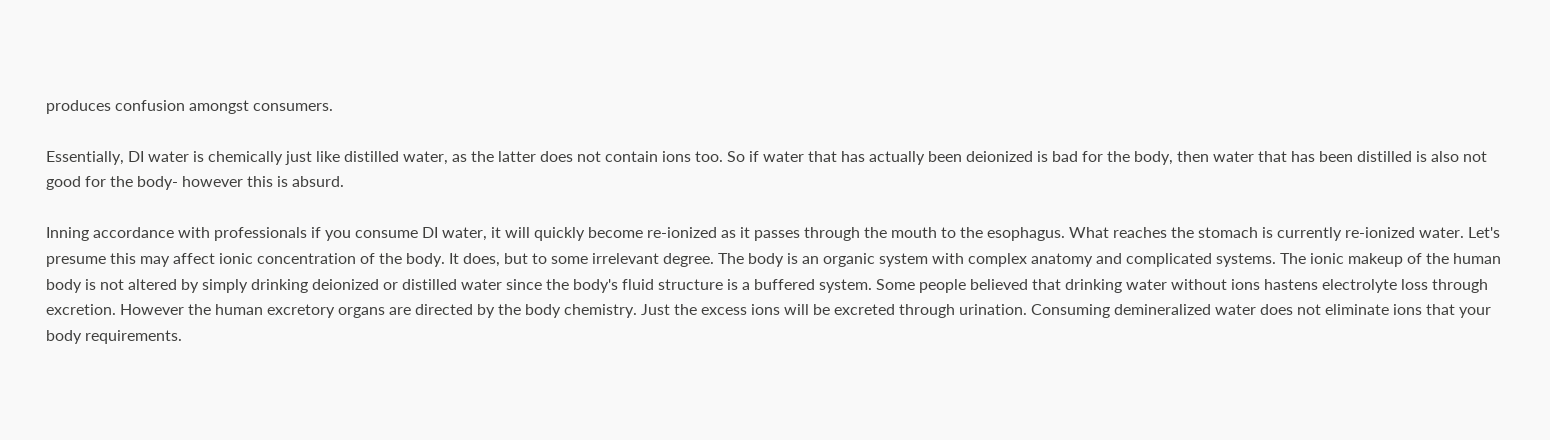produces confusion amongst consumers.

Essentially, DI water is chemically just like distilled water, as the latter does not contain ions too. So if water that has actually been deionized is bad for the body, then water that has been distilled is also not good for the body- however this is absurd.

Inning accordance with professionals if you consume DI water, it will quickly become re-ionized as it passes through the mouth to the esophagus. What reaches the stomach is currently re-ionized water. Let's presume this may affect ionic concentration of the body. It does, but to some irrelevant degree. The body is an organic system with complex anatomy and complicated systems. The ionic makeup of the human body is not altered by simply drinking deionized or distilled water since the body's fluid structure is a buffered system. Some people believed that drinking water without ions hastens electrolyte loss through excretion. However the human excretory organs are directed by the body chemistry. Just the excess ions will be excreted through urination. Consuming demineralized water does not eliminate ions that your body requirements.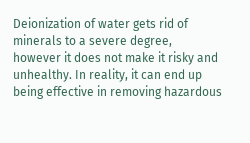Deionization of water gets rid of minerals to a severe degree, however it does not make it risky and unhealthy. In reality, it can end up being effective in removing hazardous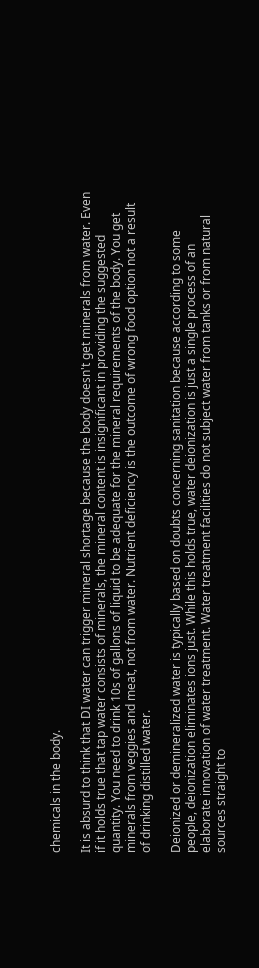chemicals in the body.

It is absurd to think that DI water can trigger mineral shortage because the body doesn't get minerals from water. Even if it holds true that tap water consists of minerals, the mineral content is insignificant in providing the suggested quantity. You need to drink 10s of gallons of liquid to be adequate for the mineral requirements of the body. You get minerals from veggies and meat, not from water. Nutrient deficiency is the outcome of wrong food option not a result of drinking distilled water.

Deionized or demineralized water is typically based on doubts concerning sanitation because according to some people, deionization eliminates ions just. While this holds true, water deionization is just a single process of an elaborate innovation of water treatment. Water treatment facilities do not subject water from tanks or from natural sources straight to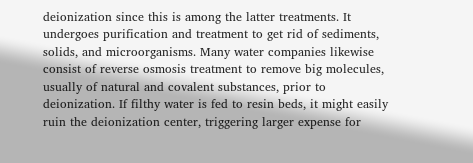deionization since this is among the latter treatments. It undergoes purification and treatment to get rid of sediments, solids, and microorganisms. Many water companies likewise consist of reverse osmosis treatment to remove big molecules, usually of natural and covalent substances, prior to deionization. If filthy water is fed to resin beds, it might easily ruin the deionization center, triggering larger expense for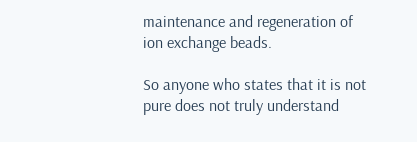maintenance and regeneration of ion exchange beads.

So anyone who states that it is not pure does not truly understand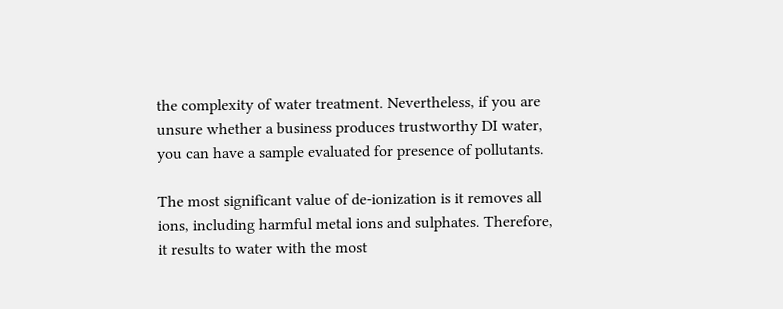the complexity of water treatment. Nevertheless, if you are unsure whether a business produces trustworthy DI water, you can have a sample evaluated for presence of pollutants.

The most significant value of de-ionization is it removes all ions, including harmful metal ions and sulphates. Therefore, it results to water with the most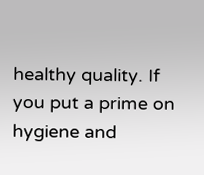healthy quality. If you put a prime on hygiene and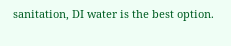sanitation, DI water is the best option.